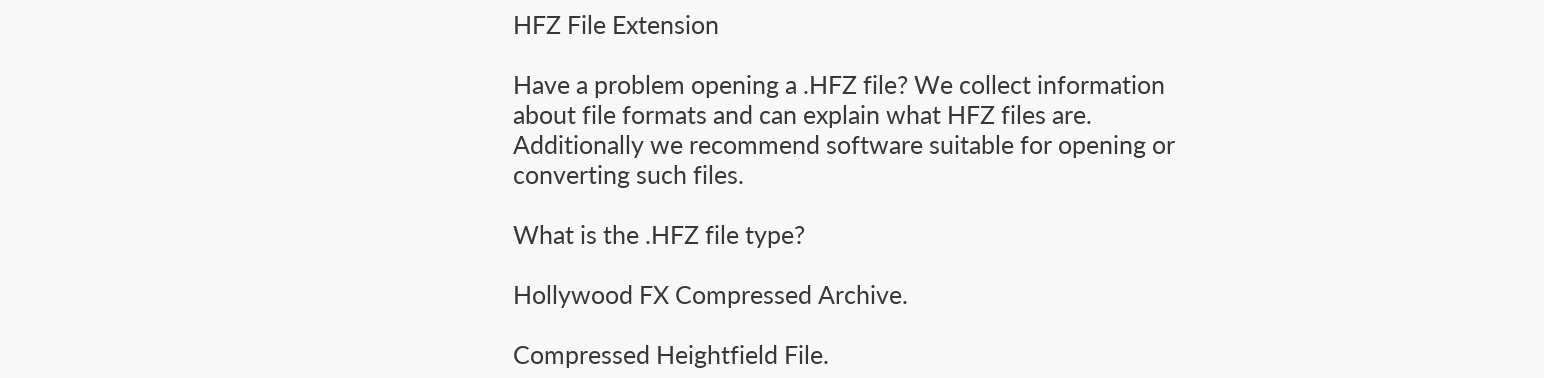HFZ File Extension

Have a problem opening a .HFZ file? We collect information about file formats and can explain what HFZ files are. Additionally we recommend software suitable for opening or converting such files.

What is the .HFZ file type?

Hollywood FX Compressed Archive.

Compressed Heightfield File.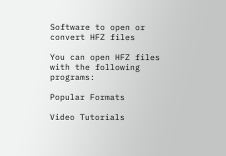Software to open or convert HFZ files

You can open HFZ files with the following programs:

Popular Formats

Video Tutorials